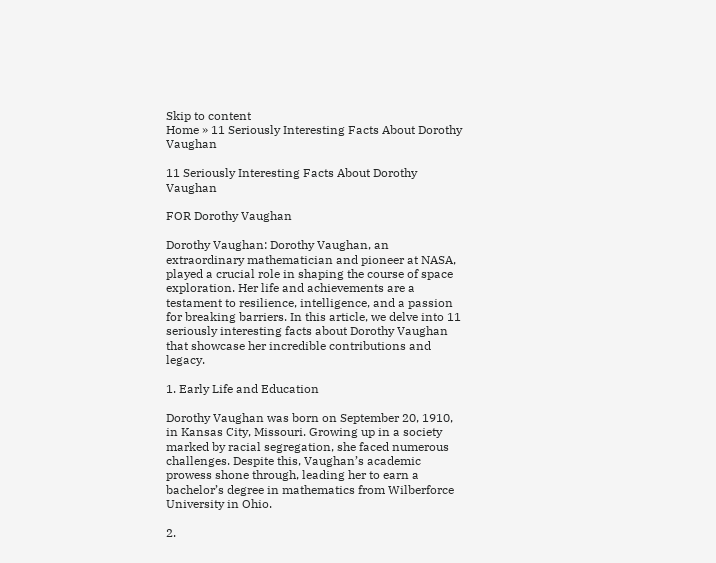Skip to content
Home » 11 Seriously Interesting Facts About Dorothy Vaughan

11 Seriously Interesting Facts About Dorothy Vaughan

FOR Dorothy Vaughan

Dorothy Vaughan: Dorothy Vaughan, an extraordinary mathematician and pioneer at NASA, played a crucial role in shaping the course of space exploration. Her life and achievements are a testament to resilience, intelligence, and a passion for breaking barriers. In this article, we delve into 11 seriously interesting facts about Dorothy Vaughan that showcase her incredible contributions and legacy.

1. Early Life and Education

Dorothy Vaughan was born on September 20, 1910, in Kansas City, Missouri. Growing up in a society marked by racial segregation, she faced numerous challenges. Despite this, Vaughan’s academic prowess shone through, leading her to earn a bachelor’s degree in mathematics from Wilberforce University in Ohio.

2.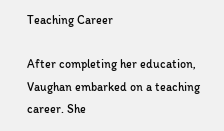Teaching Career

After completing her education, Vaughan embarked on a teaching career. She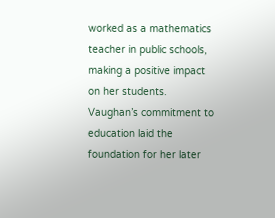worked as a mathematics teacher in public schools, making a positive impact on her students. Vaughan’s commitment to education laid the foundation for her later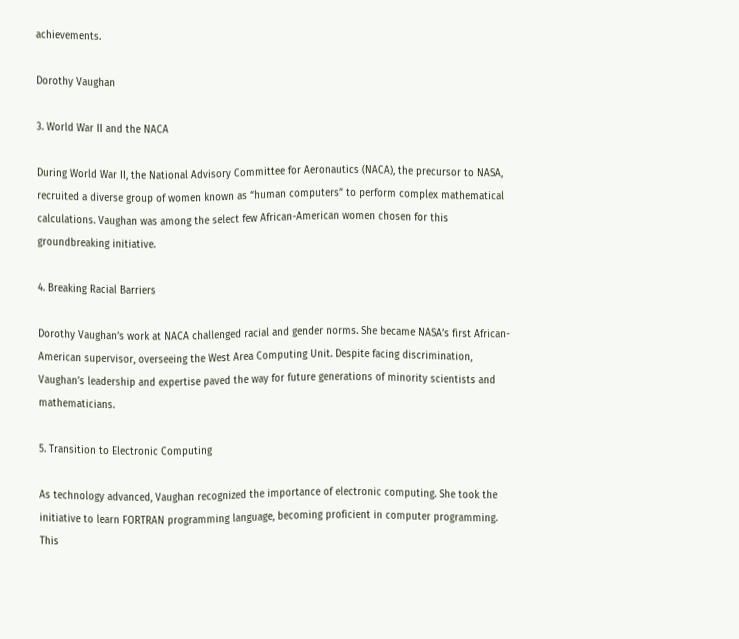achievements.

Dorothy Vaughan

3. World War II and the NACA

During World War II, the National Advisory Committee for Aeronautics (NACA), the precursor to NASA, recruited a diverse group of women known as “human computers” to perform complex mathematical calculations. Vaughan was among the select few African-American women chosen for this groundbreaking initiative.

4. Breaking Racial Barriers

Dorothy Vaughan’s work at NACA challenged racial and gender norms. She became NASA’s first African-American supervisor, overseeing the West Area Computing Unit. Despite facing discrimination, Vaughan’s leadership and expertise paved the way for future generations of minority scientists and mathematicians.

5. Transition to Electronic Computing

As technology advanced, Vaughan recognized the importance of electronic computing. She took the initiative to learn FORTRAN programming language, becoming proficient in computer programming. This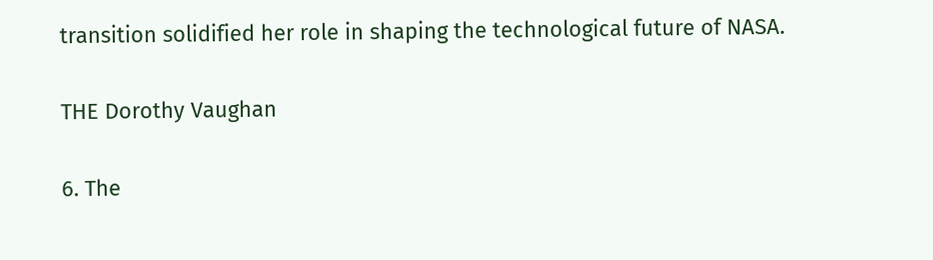transition solidified her role in shaping the technological future of NASA.

THE Dorothy Vaughan

6. The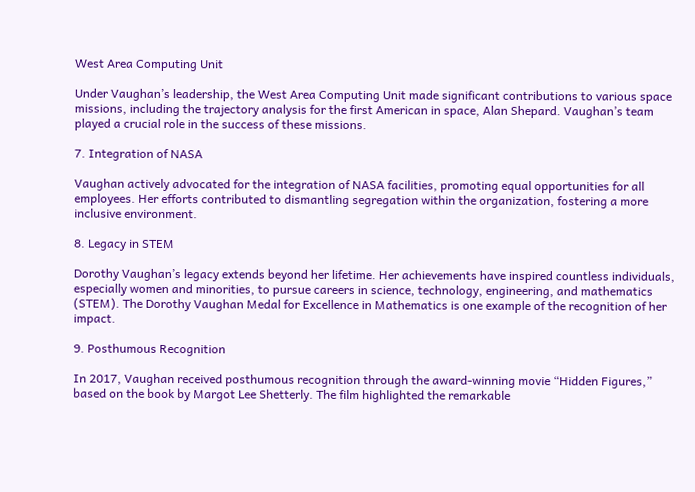West Area Computing Unit

Under Vaughan’s leadership, the West Area Computing Unit made significant contributions to various space missions, including the trajectory analysis for the first American in space, Alan Shepard. Vaughan’s team played a crucial role in the success of these missions.

7. Integration of NASA

Vaughan actively advocated for the integration of NASA facilities, promoting equal opportunities for all employees. Her efforts contributed to dismantling segregation within the organization, fostering a more inclusive environment.

8. Legacy in STEM

Dorothy Vaughan’s legacy extends beyond her lifetime. Her achievements have inspired countless individuals, especially women and minorities, to pursue careers in science, technology, engineering, and mathematics (STEM). The Dorothy Vaughan Medal for Excellence in Mathematics is one example of the recognition of her impact.

9. Posthumous Recognition

In 2017, Vaughan received posthumous recognition through the award-winning movie “Hidden Figures,” based on the book by Margot Lee Shetterly. The film highlighted the remarkable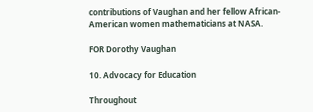contributions of Vaughan and her fellow African-American women mathematicians at NASA.

FOR Dorothy Vaughan

10. Advocacy for Education

Throughout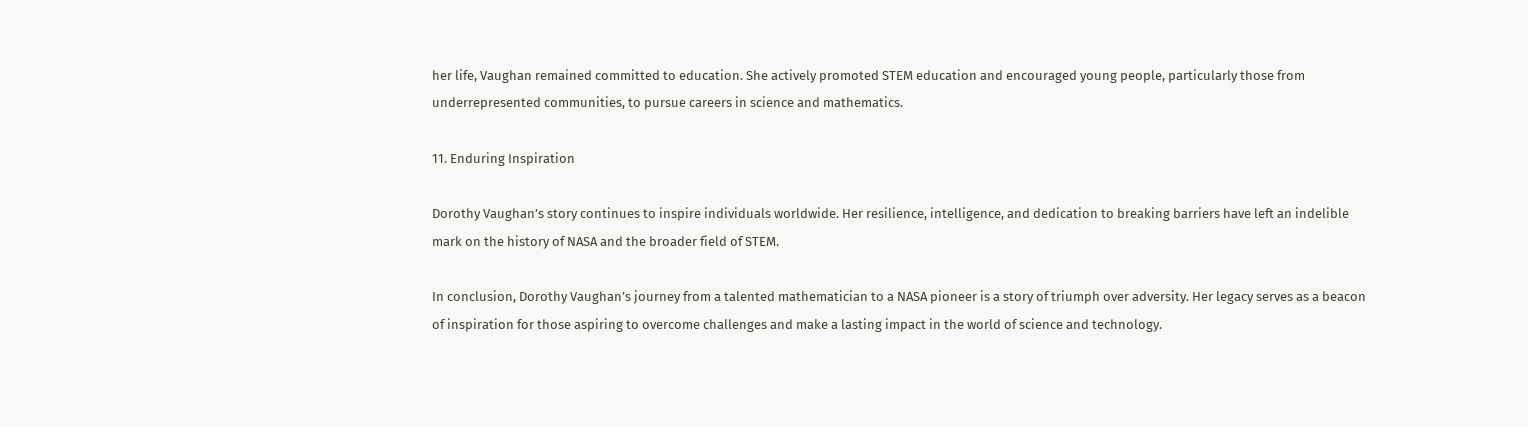her life, Vaughan remained committed to education. She actively promoted STEM education and encouraged young people, particularly those from underrepresented communities, to pursue careers in science and mathematics.

11. Enduring Inspiration

Dorothy Vaughan’s story continues to inspire individuals worldwide. Her resilience, intelligence, and dedication to breaking barriers have left an indelible mark on the history of NASA and the broader field of STEM.

In conclusion, Dorothy Vaughan’s journey from a talented mathematician to a NASA pioneer is a story of triumph over adversity. Her legacy serves as a beacon of inspiration for those aspiring to overcome challenges and make a lasting impact in the world of science and technology.